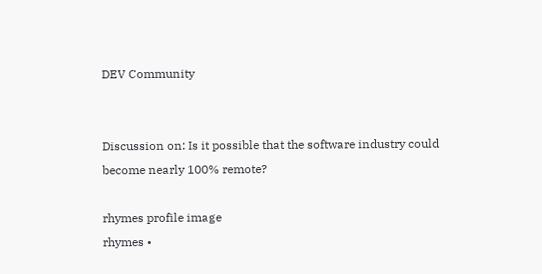DEV Community


Discussion on: Is it possible that the software industry could become nearly 100% remote?

rhymes profile image
rhymes •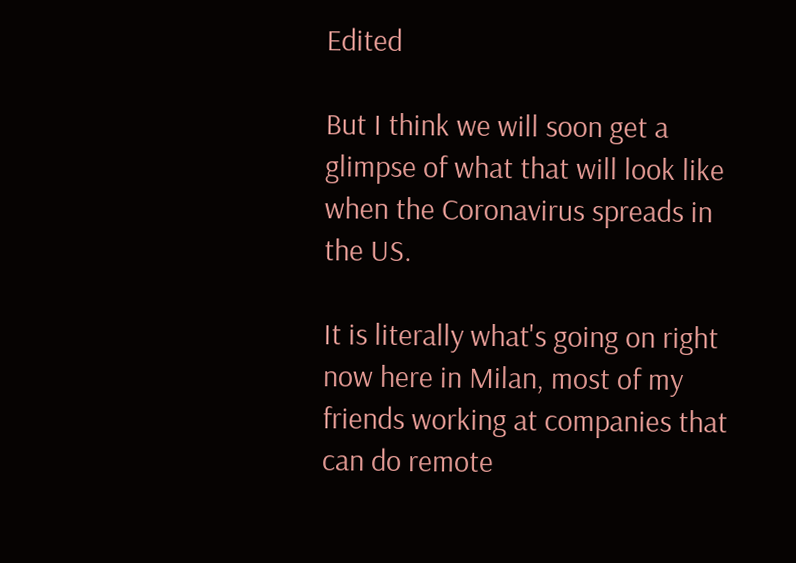Edited

But I think we will soon get a glimpse of what that will look like when the Coronavirus spreads in the US.

It is literally what's going on right now here in Milan, most of my friends working at companies that can do remote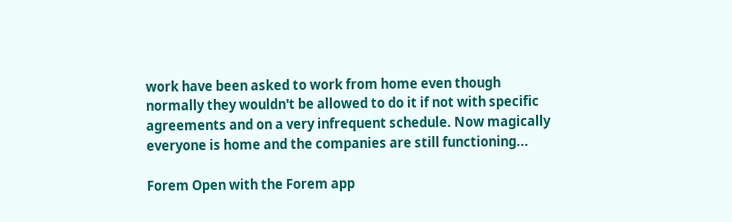work have been asked to work from home even though normally they wouldn't be allowed to do it if not with specific agreements and on a very infrequent schedule. Now magically everyone is home and the companies are still functioning...

Forem Open with the Forem app